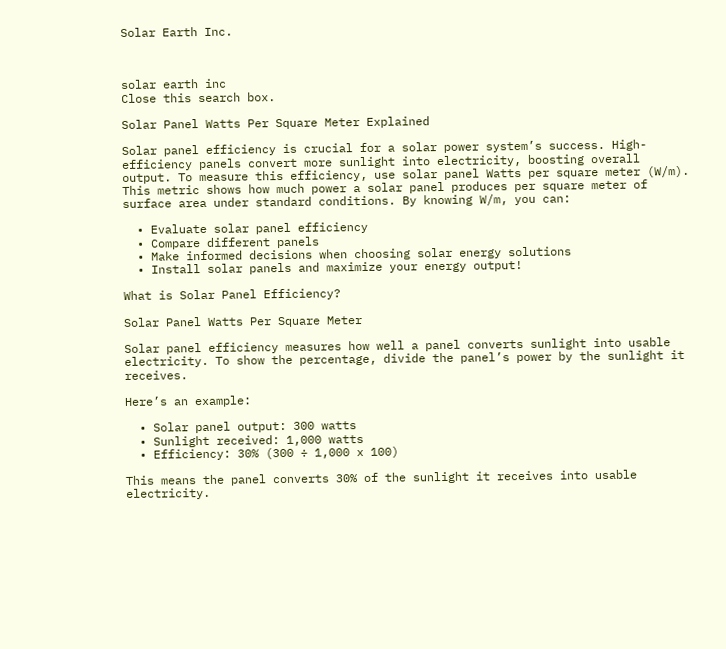Solar Earth Inc.



solar earth inc
Close this search box.

Solar Panel Watts Per Square Meter Explained

Solar panel efficiency is crucial for a solar power system’s success. High-efficiency panels convert more sunlight into electricity, boosting overall output. To measure this efficiency, use solar panel Watts per square meter (W/m). This metric shows how much power a solar panel produces per square meter of surface area under standard conditions. By knowing W/m, you can:

  • Evaluate solar panel efficiency
  • Compare different panels
  • Make informed decisions when choosing solar energy solutions
  • Install solar panels and maximize your energy output!

What is Solar Panel Efficiency?

Solar Panel Watts Per Square Meter

Solar panel efficiency measures how well a panel converts sunlight into usable electricity. To show the percentage, divide the panel’s power by the sunlight it receives.

Here’s an example:

  • Solar panel output: 300 watts
  • Sunlight received: 1,000 watts
  • Efficiency: 30% (300 ÷ 1,000 x 100)

This means the panel converts 30% of the sunlight it receives into usable electricity.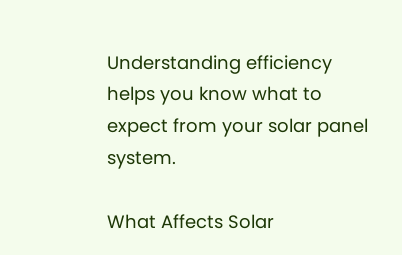Understanding efficiency helps you know what to expect from your solar panel system.

What Affects Solar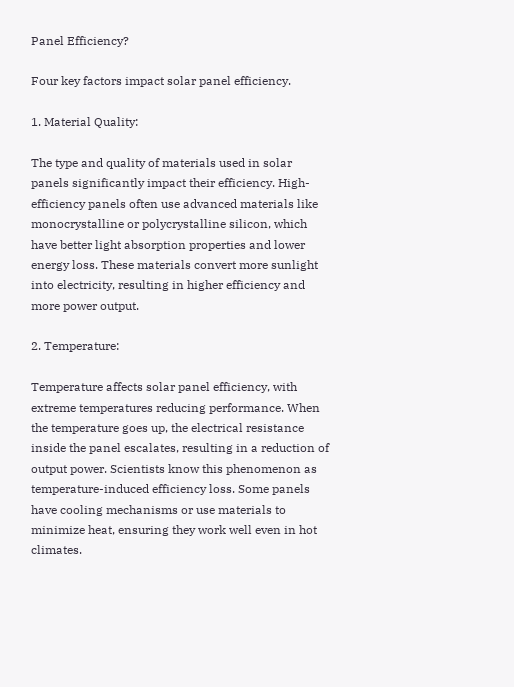Panel Efficiency?

Four key factors impact solar panel efficiency.

1. Material Quality:

The type and quality of materials used in solar panels significantly impact their efficiency. High-efficiency panels often use advanced materials like monocrystalline or polycrystalline silicon, which have better light absorption properties and lower energy loss. These materials convert more sunlight into electricity, resulting in higher efficiency and more power output.

2. Temperature:

Temperature affects solar panel efficiency, with extreme temperatures reducing performance. When the temperature goes up, the electrical resistance inside the panel escalates, resulting in a reduction of output power. Scientists know this phenomenon as temperature-induced efficiency loss. Some panels have cooling mechanisms or use materials to minimize heat, ensuring they work well even in hot climates.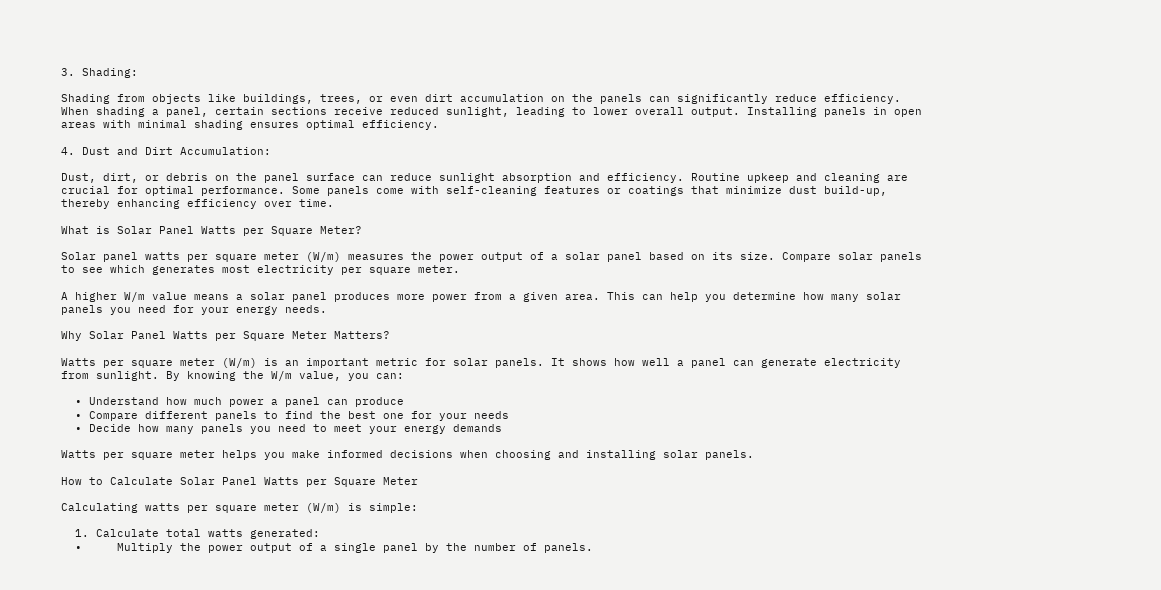3. Shading:

Shading from objects like buildings, trees, or even dirt accumulation on the panels can significantly reduce efficiency. When shading a panel, certain sections receive reduced sunlight, leading to lower overall output. Installing panels in open areas with minimal shading ensures optimal efficiency.

4. Dust and Dirt Accumulation:

Dust, dirt, or debris on the panel surface can reduce sunlight absorption and efficiency. Routine upkeep and cleaning are crucial for optimal performance. Some panels come with self-cleaning features or coatings that minimize dust build-up, thereby enhancing efficiency over time.

What is Solar Panel Watts per Square Meter?

Solar panel watts per square meter (W/m) measures the power output of a solar panel based on its size. Compare solar panels to see which generates most electricity per square meter.

A higher W/m value means a solar panel produces more power from a given area. This can help you determine how many solar panels you need for your energy needs.

Why Solar Panel Watts per Square Meter Matters?

Watts per square meter (W/m) is an important metric for solar panels. It shows how well a panel can generate electricity from sunlight. By knowing the W/m value, you can:

  • Understand how much power a panel can produce
  • Compare different panels to find the best one for your needs
  • Decide how many panels you need to meet your energy demands

Watts per square meter helps you make informed decisions when choosing and installing solar panels.

How to Calculate Solar Panel Watts per Square Meter

Calculating watts per square meter (W/m) is simple:

  1. Calculate total watts generated:
  •     Multiply the power output of a single panel by the number of panels.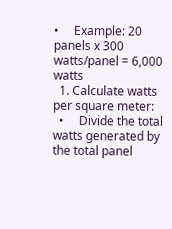•     Example: 20 panels x 300 watts/panel = 6,000 watts
  1. Calculate watts per square meter:
  •     Divide the total watts generated by the total panel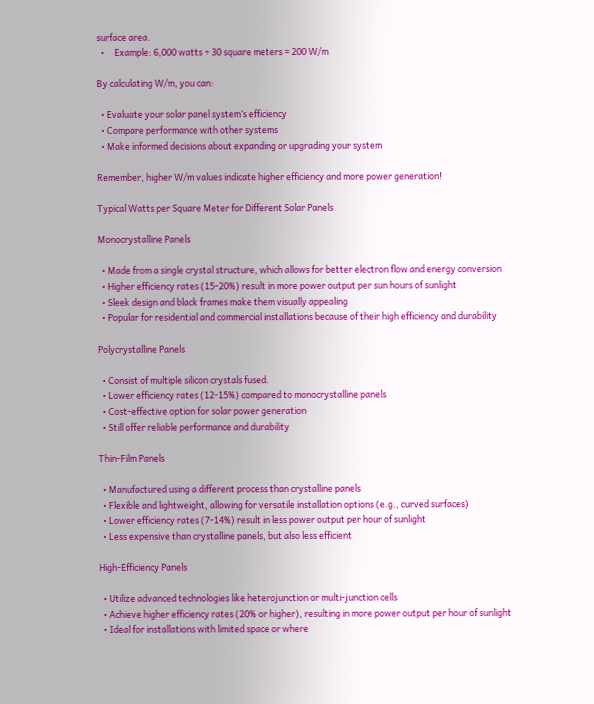surface area.
  •     Example: 6,000 watts ÷ 30 square meters = 200 W/m

By calculating W/m, you can:

  • Evaluate your solar panel system’s efficiency
  • Compare performance with other systems
  • Make informed decisions about expanding or upgrading your system

Remember, higher W/m values indicate higher efficiency and more power generation!

Typical Watts per Square Meter for Different Solar Panels

Monocrystalline Panels

  • Made from a single crystal structure, which allows for better electron flow and energy conversion
  • Higher efficiency rates (15-20%) result in more power output per sun hours of sunlight
  • Sleek design and black frames make them visually appealing
  • Popular for residential and commercial installations because of their high efficiency and durability

Polycrystalline Panels

  • Consist of multiple silicon crystals fused.
  • Lower efficiency rates (12-15%) compared to monocrystalline panels
  • Cost-effective option for solar power generation
  • Still offer reliable performance and durability

Thin-Film Panels

  • Manufactured using a different process than crystalline panels
  • Flexible and lightweight, allowing for versatile installation options (e.g., curved surfaces)
  • Lower efficiency rates (7-14%) result in less power output per hour of sunlight
  • Less expensive than crystalline panels, but also less efficient

High-Efficiency Panels

  • Utilize advanced technologies like heterojunction or multi-junction cells
  • Achieve higher efficiency rates (20% or higher), resulting in more power output per hour of sunlight
  • Ideal for installations with limited space or where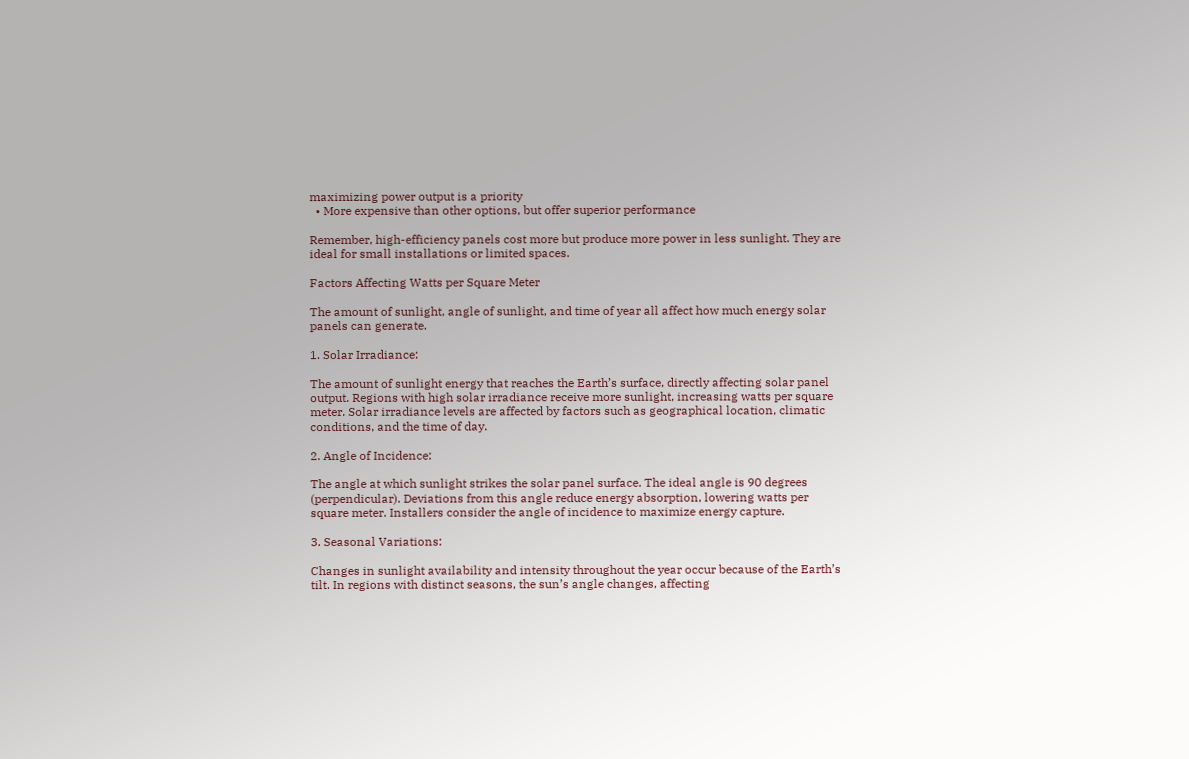maximizing power output is a priority
  • More expensive than other options, but offer superior performance

Remember, high-efficiency panels cost more but produce more power in less sunlight. They are ideal for small installations or limited spaces.

Factors Affecting Watts per Square Meter

The amount of sunlight, angle of sunlight, and time of year all affect how much energy solar panels can generate.

1. Solar Irradiance:

The amount of sunlight energy that reaches the Earth’s surface, directly affecting solar panel output. Regions with high solar irradiance receive more sunlight, increasing watts per square meter. Solar irradiance levels are affected by factors such as geographical location, climatic conditions, and the time of day.

2. Angle of Incidence:

The angle at which sunlight strikes the solar panel surface. The ideal angle is 90 degrees (perpendicular). Deviations from this angle reduce energy absorption, lowering watts per square meter. Installers consider the angle of incidence to maximize energy capture.

3. Seasonal Variations:

Changes in sunlight availability and intensity throughout the year occur because of the Earth’s tilt. In regions with distinct seasons, the sun’s angle changes, affecting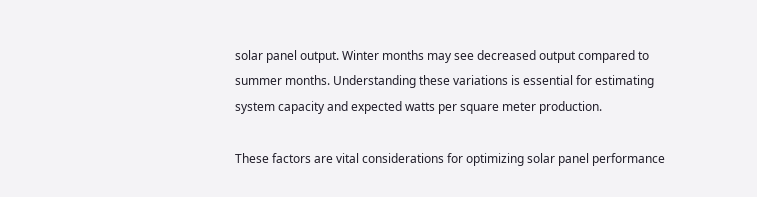solar panel output. Winter months may see decreased output compared to summer months. Understanding these variations is essential for estimating system capacity and expected watts per square meter production.

These factors are vital considerations for optimizing solar panel performance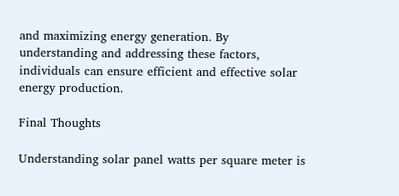and maximizing energy generation. By understanding and addressing these factors, individuals can ensure efficient and effective solar energy production.

Final Thoughts

Understanding solar panel watts per square meter is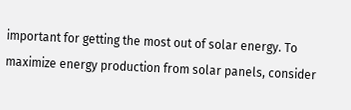important for getting the most out of solar energy. To maximize energy production from solar panels, consider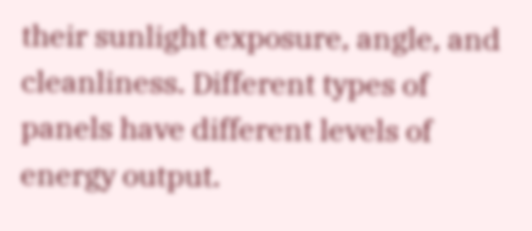their sunlight exposure, angle, and cleanliness. Different types of panels have different levels of energy output.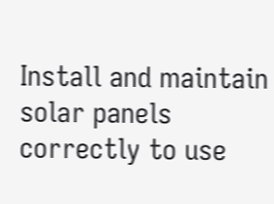Install and maintain solar panels correctly to use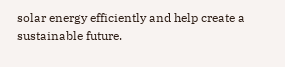solar energy efficiently and help create a sustainable future.